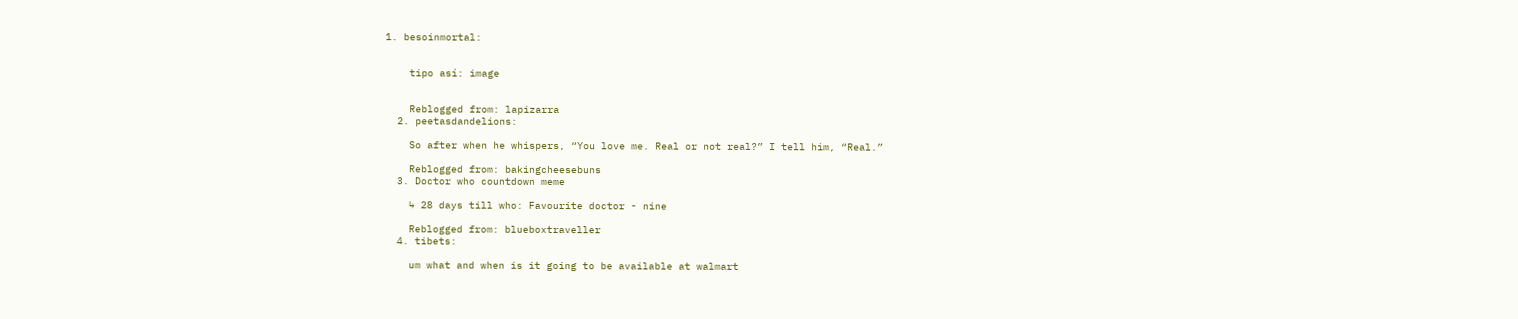1. besoinmortal:


    tipo así: image


    Reblogged from: lapizarra
  2. peetasdandelions:

    So after when he whispers, “You love me. Real or not real?” I tell him, “Real.”

    Reblogged from: bakingcheesebuns
  3. Doctor who countdown meme

    ↳ 28 days till who: Favourite doctor - nine

    Reblogged from: blueboxtraveller
  4. tibets:

    um what and when is it going to be available at walmart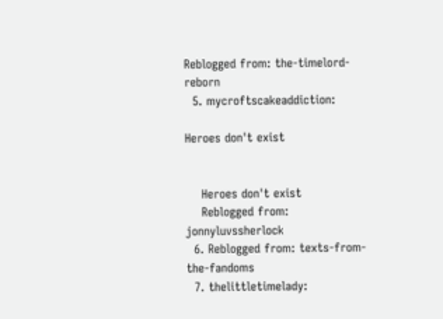Reblogged from: the-timelord-reborn
  5. mycroftscakeaddiction:

Heroes don't exist


    Heroes don't exist
    Reblogged from: jonnyluvssherlock
  6. Reblogged from: texts-from-the-fandoms
  7. thelittletimelady: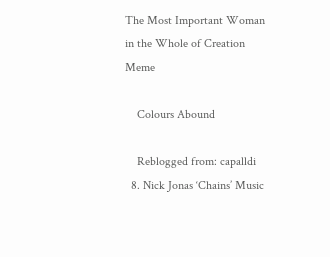The Most Important Woman in the Whole of Creation Meme

    Colours Abound

    Reblogged from: capalldi
  8. Nick Jonas ‘Chains’ Music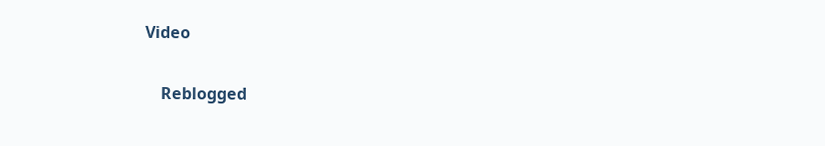Video

    Reblogged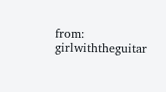from: girlwiththeguitar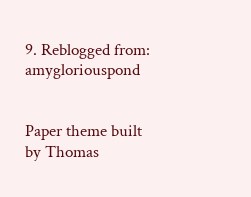9. Reblogged from: amygloriouspond


Paper theme built by Thomas